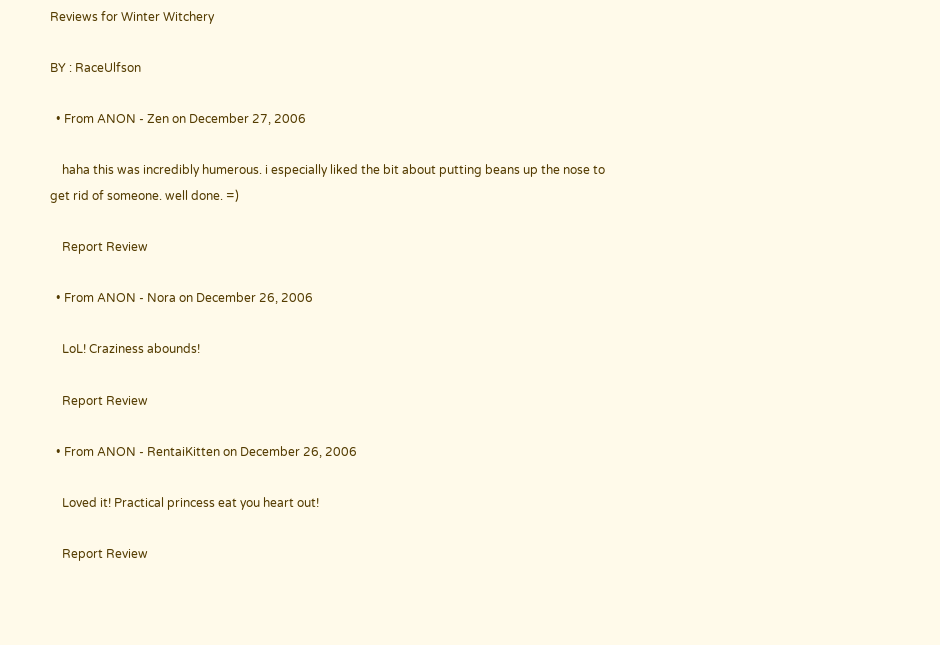Reviews for Winter Witchery

BY : RaceUlfson

  • From ANON - Zen on December 27, 2006

    haha this was incredibly humerous. i especially liked the bit about putting beans up the nose to get rid of someone. well done. =)

    Report Review

  • From ANON - Nora on December 26, 2006

    LoL! Craziness abounds!

    Report Review

  • From ANON - RentaiKitten on December 26, 2006

    Loved it! Practical princess eat you heart out!

    Report Review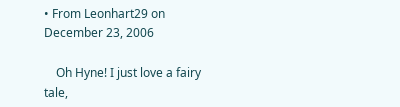• From Leonhart29 on December 23, 2006

    Oh Hyne! I just love a fairy tale,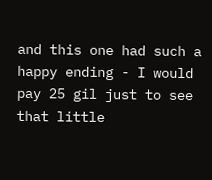and this one had such a happy ending - I would pay 25 gil just to see that little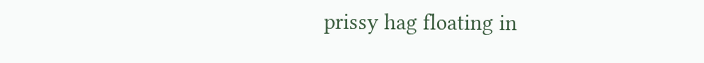prissy hag floating in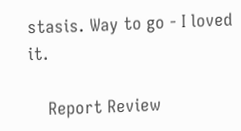stasis. Way to go - I loved it.

    Report Review